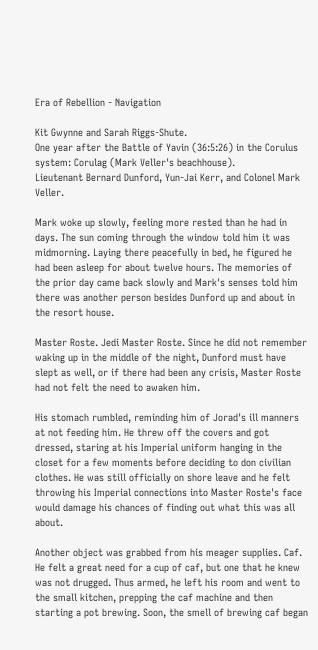Era of Rebellion - Navigation

Kit Gwynne and Sarah Riggs-Shute.
One year after the Battle of Yavin (36:5:26) in the Corulus system: Corulag (Mark Veller's beachhouse).
Lieutenant Bernard Dunford, Yun-Jai Kerr, and Colonel Mark Veller.

Mark woke up slowly, feeling more rested than he had in days. The sun coming through the window told him it was midmorning. Laying there peacefully in bed, he figured he had been asleep for about twelve hours. The memories of the prior day came back slowly and Mark's senses told him there was another person besides Dunford up and about in the resort house.

Master Roste. Jedi Master Roste. Since he did not remember waking up in the middle of the night, Dunford must have slept as well, or if there had been any crisis, Master Roste had not felt the need to awaken him.

His stomach rumbled, reminding him of Jorad's ill manners at not feeding him. He threw off the covers and got dressed, staring at his Imperial uniform hanging in the closet for a few moments before deciding to don civilian clothes. He was still officially on shore leave and he felt throwing his Imperial connections into Master Roste's face would damage his chances of finding out what this was all about.

Another object was grabbed from his meager supplies. Caf. He felt a great need for a cup of caf, but one that he knew was not drugged. Thus armed, he left his room and went to the small kitchen, prepping the caf machine and then starting a pot brewing. Soon, the smell of brewing caf began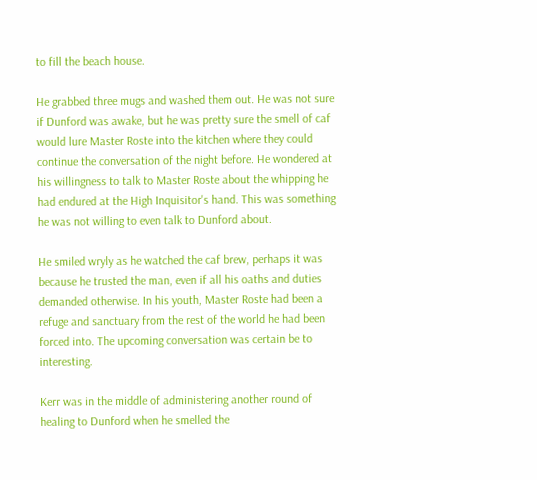to fill the beach house.

He grabbed three mugs and washed them out. He was not sure if Dunford was awake, but he was pretty sure the smell of caf would lure Master Roste into the kitchen where they could continue the conversation of the night before. He wondered at his willingness to talk to Master Roste about the whipping he had endured at the High Inquisitor's hand. This was something he was not willing to even talk to Dunford about.

He smiled wryly as he watched the caf brew, perhaps it was because he trusted the man, even if all his oaths and duties demanded otherwise. In his youth, Master Roste had been a refuge and sanctuary from the rest of the world he had been forced into. The upcoming conversation was certain be to interesting.

Kerr was in the middle of administering another round of healing to Dunford when he smelled the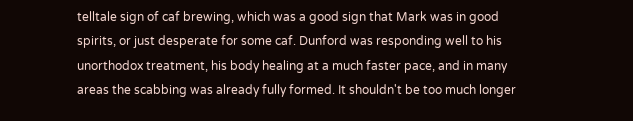telltale sign of caf brewing, which was a good sign that Mark was in good spirits, or just desperate for some caf. Dunford was responding well to his unorthodox treatment, his body healing at a much faster pace, and in many areas the scabbing was already fully formed. It shouldn't be too much longer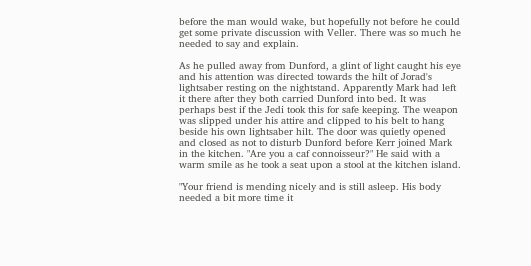before the man would wake, but hopefully not before he could get some private discussion with Veller. There was so much he needed to say and explain.

As he pulled away from Dunford, a glint of light caught his eye and his attention was directed towards the hilt of Jorad's lightsaber resting on the nightstand. Apparently Mark had left it there after they both carried Dunford into bed. It was perhaps best if the Jedi took this for safe keeping. The weapon was slipped under his attire and clipped to his belt to hang beside his own lightsaber hilt. The door was quietly opened and closed as not to disturb Dunford before Kerr joined Mark in the kitchen. "Are you a caf connoisseur?" He said with a warm smile as he took a seat upon a stool at the kitchen island.

"Your friend is mending nicely and is still asleep. His body needed a bit more time it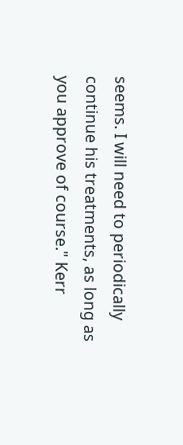seems. I will need to periodically continue his treatments, as long as you approve of course." Kerr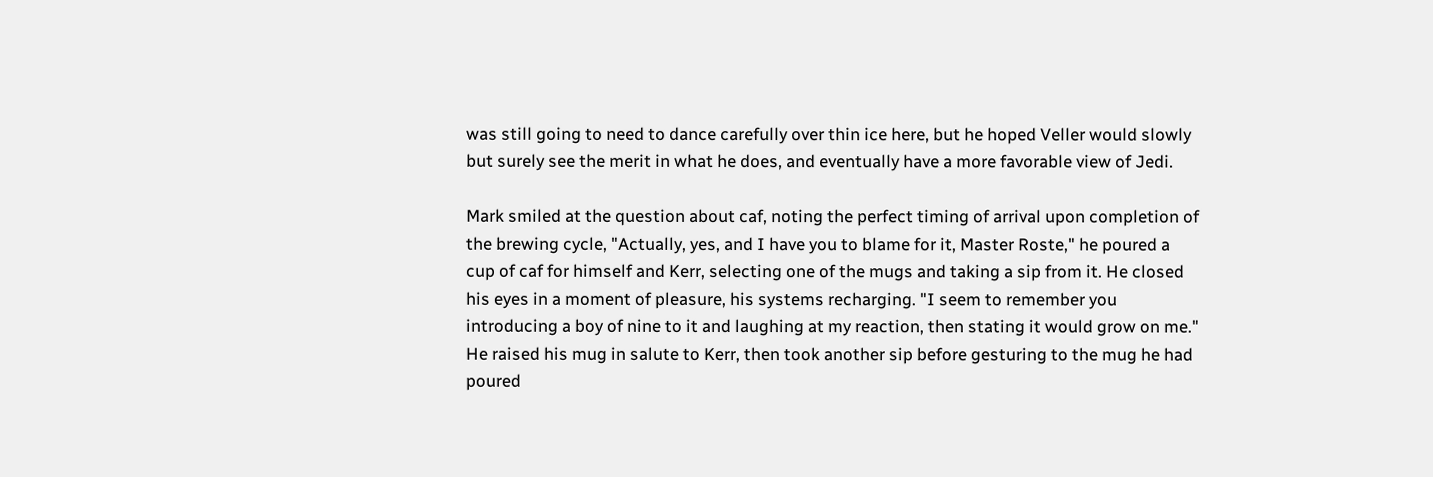was still going to need to dance carefully over thin ice here, but he hoped Veller would slowly but surely see the merit in what he does, and eventually have a more favorable view of Jedi.

Mark smiled at the question about caf, noting the perfect timing of arrival upon completion of the brewing cycle, "Actually, yes, and I have you to blame for it, Master Roste," he poured a cup of caf for himself and Kerr, selecting one of the mugs and taking a sip from it. He closed his eyes in a moment of pleasure, his systems recharging. "I seem to remember you introducing a boy of nine to it and laughing at my reaction, then stating it would grow on me." He raised his mug in salute to Kerr, then took another sip before gesturing to the mug he had poured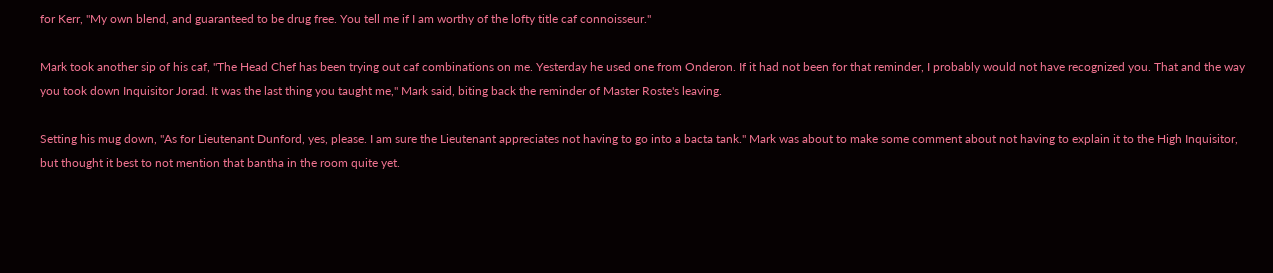for Kerr, "My own blend, and guaranteed to be drug free. You tell me if I am worthy of the lofty title caf connoisseur."

Mark took another sip of his caf, "The Head Chef has been trying out caf combinations on me. Yesterday he used one from Onderon. If it had not been for that reminder, I probably would not have recognized you. That and the way you took down Inquisitor Jorad. It was the last thing you taught me," Mark said, biting back the reminder of Master Roste's leaving.

Setting his mug down, "As for Lieutenant Dunford, yes, please. I am sure the Lieutenant appreciates not having to go into a bacta tank." Mark was about to make some comment about not having to explain it to the High Inquisitor, but thought it best to not mention that bantha in the room quite yet.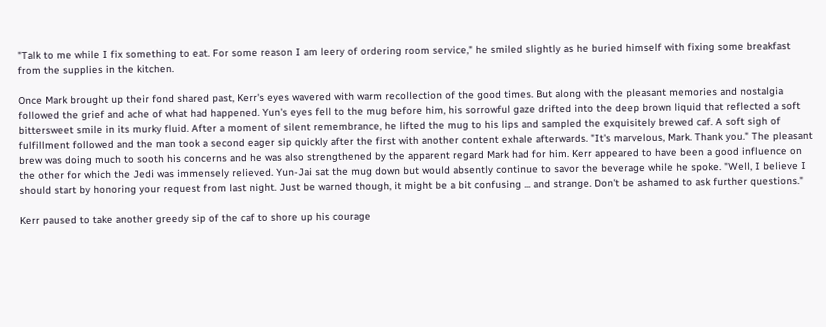"Talk to me while I fix something to eat. For some reason I am leery of ordering room service," he smiled slightly as he buried himself with fixing some breakfast from the supplies in the kitchen.

Once Mark brought up their fond shared past, Kerr's eyes wavered with warm recollection of the good times. But along with the pleasant memories and nostalgia followed the grief and ache of what had happened. Yun's eyes fell to the mug before him, his sorrowful gaze drifted into the deep brown liquid that reflected a soft bittersweet smile in its murky fluid. After a moment of silent remembrance, he lifted the mug to his lips and sampled the exquisitely brewed caf. A soft sigh of fulfillment followed and the man took a second eager sip quickly after the first with another content exhale afterwards. "It's marvelous, Mark. Thank you." The pleasant brew was doing much to sooth his concerns and he was also strengthened by the apparent regard Mark had for him. Kerr appeared to have been a good influence on the other for which the Jedi was immensely relieved. Yun-Jai sat the mug down but would absently continue to savor the beverage while he spoke. "Well, I believe I should start by honoring your request from last night. Just be warned though, it might be a bit confusing ... and strange. Don't be ashamed to ask further questions."

Kerr paused to take another greedy sip of the caf to shore up his courage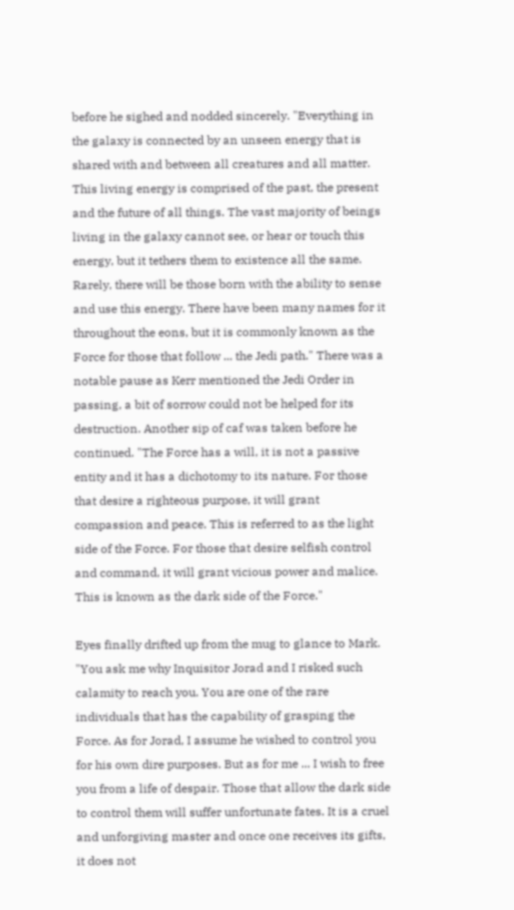before he sighed and nodded sincerely. "Everything in the galaxy is connected by an unseen energy that is shared with and between all creatures and all matter. This living energy is comprised of the past, the present and the future of all things. The vast majority of beings living in the galaxy cannot see, or hear or touch this energy, but it tethers them to existence all the same. Rarely, there will be those born with the ability to sense and use this energy. There have been many names for it throughout the eons, but it is commonly known as the Force for those that follow ... the Jedi path." There was a notable pause as Kerr mentioned the Jedi Order in passing, a bit of sorrow could not be helped for its destruction. Another sip of caf was taken before he continued. "The Force has a will, it is not a passive entity and it has a dichotomy to its nature. For those that desire a righteous purpose, it will grant compassion and peace. This is referred to as the light side of the Force. For those that desire selfish control and command, it will grant vicious power and malice. This is known as the dark side of the Force."

Eyes finally drifted up from the mug to glance to Mark. "You ask me why Inquisitor Jorad and I risked such calamity to reach you. You are one of the rare individuals that has the capability of grasping the Force. As for Jorad, I assume he wished to control you for his own dire purposes. But as for me ... I wish to free you from a life of despair. Those that allow the dark side to control them will suffer unfortunate fates. It is a cruel and unforgiving master and once one receives its gifts, it does not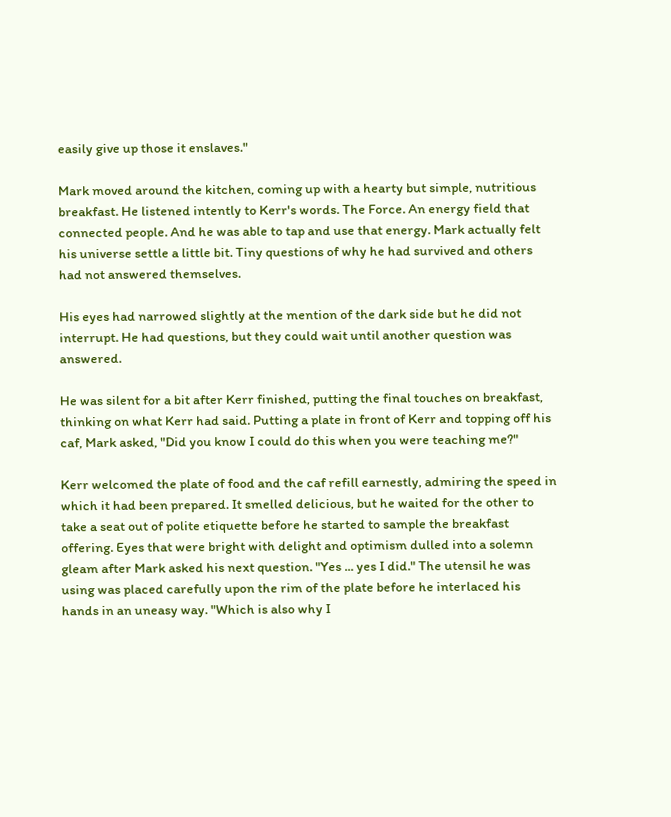easily give up those it enslaves."

Mark moved around the kitchen, coming up with a hearty but simple, nutritious breakfast. He listened intently to Kerr's words. The Force. An energy field that connected people. And he was able to tap and use that energy. Mark actually felt his universe settle a little bit. Tiny questions of why he had survived and others had not answered themselves.

His eyes had narrowed slightly at the mention of the dark side but he did not interrupt. He had questions, but they could wait until another question was answered.

He was silent for a bit after Kerr finished, putting the final touches on breakfast, thinking on what Kerr had said. Putting a plate in front of Kerr and topping off his caf, Mark asked, "Did you know I could do this when you were teaching me?"

Kerr welcomed the plate of food and the caf refill earnestly, admiring the speed in which it had been prepared. It smelled delicious, but he waited for the other to take a seat out of polite etiquette before he started to sample the breakfast offering. Eyes that were bright with delight and optimism dulled into a solemn gleam after Mark asked his next question. "Yes ... yes I did." The utensil he was using was placed carefully upon the rim of the plate before he interlaced his hands in an uneasy way. "Which is also why I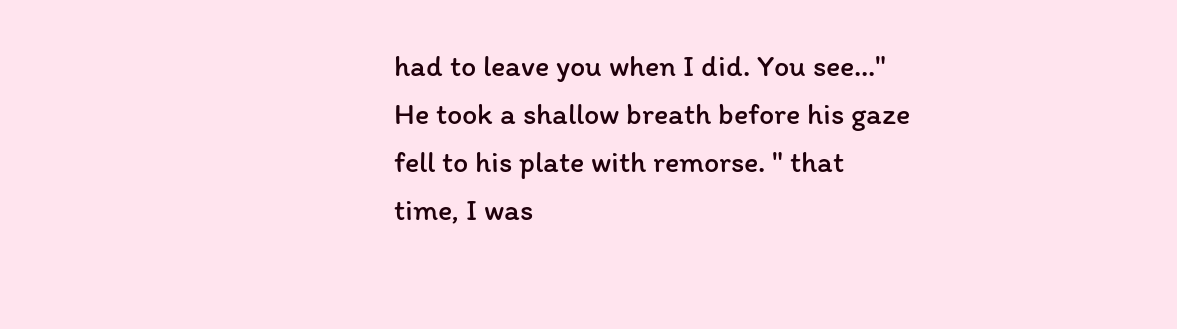had to leave you when I did. You see..." He took a shallow breath before his gaze fell to his plate with remorse. " that time, I was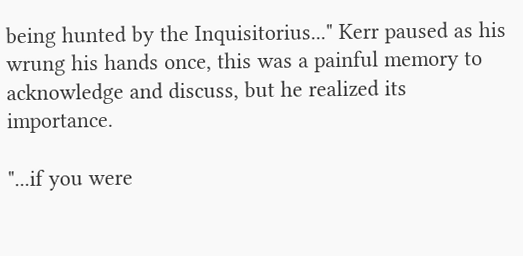being hunted by the Inquisitorius..." Kerr paused as his wrung his hands once, this was a painful memory to acknowledge and discuss, but he realized its importance.

"...if you were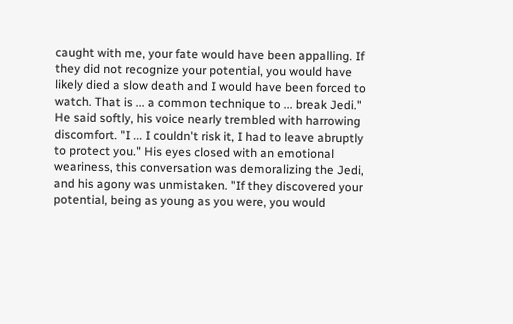caught with me, your fate would have been appalling. If they did not recognize your potential, you would have likely died a slow death and I would have been forced to watch. That is ... a common technique to ... break Jedi." He said softly, his voice nearly trembled with harrowing discomfort. "I ... I couldn't risk it, I had to leave abruptly to protect you." His eyes closed with an emotional weariness, this conversation was demoralizing the Jedi, and his agony was unmistaken. "If they discovered your potential, being as young as you were, you would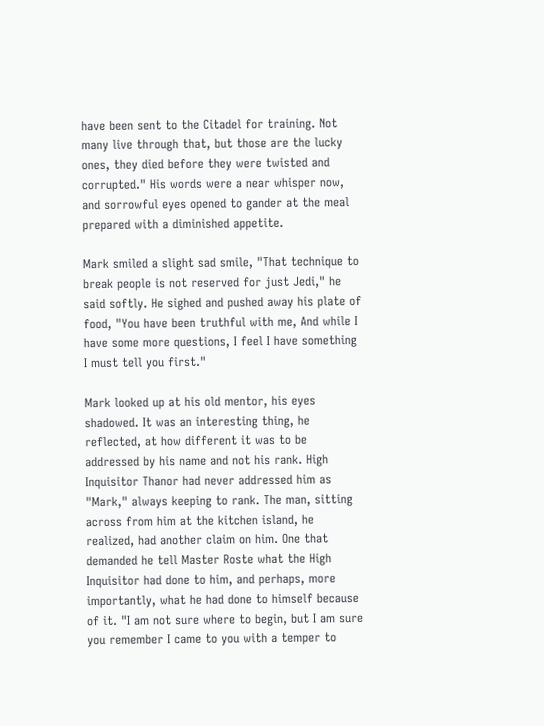have been sent to the Citadel for training. Not many live through that, but those are the lucky ones, they died before they were twisted and corrupted." His words were a near whisper now, and sorrowful eyes opened to gander at the meal prepared with a diminished appetite.

Mark smiled a slight sad smile, "That technique to break people is not reserved for just Jedi," he said softly. He sighed and pushed away his plate of food, "You have been truthful with me, And while I have some more questions, I feel I have something I must tell you first."

Mark looked up at his old mentor, his eyes shadowed. It was an interesting thing, he reflected, at how different it was to be addressed by his name and not his rank. High Inquisitor Thanor had never addressed him as "Mark," always keeping to rank. The man, sitting across from him at the kitchen island, he realized, had another claim on him. One that demanded he tell Master Roste what the High Inquisitor had done to him, and perhaps, more importantly, what he had done to himself because of it. "I am not sure where to begin, but I am sure you remember I came to you with a temper to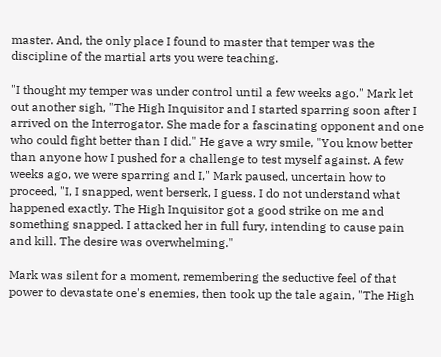master. And, the only place I found to master that temper was the discipline of the martial arts you were teaching.

"I thought my temper was under control until a few weeks ago." Mark let out another sigh, "The High Inquisitor and I started sparring soon after I arrived on the Interrogator. She made for a fascinating opponent and one who could fight better than I did." He gave a wry smile, "You know better than anyone how I pushed for a challenge to test myself against. A few weeks ago, we were sparring and I," Mark paused, uncertain how to proceed, "I, I snapped, went berserk, I guess. I do not understand what happened exactly. The High Inquisitor got a good strike on me and something snapped. I attacked her in full fury, intending to cause pain and kill. The desire was overwhelming."

Mark was silent for a moment, remembering the seductive feel of that power to devastate one's enemies, then took up the tale again, "The High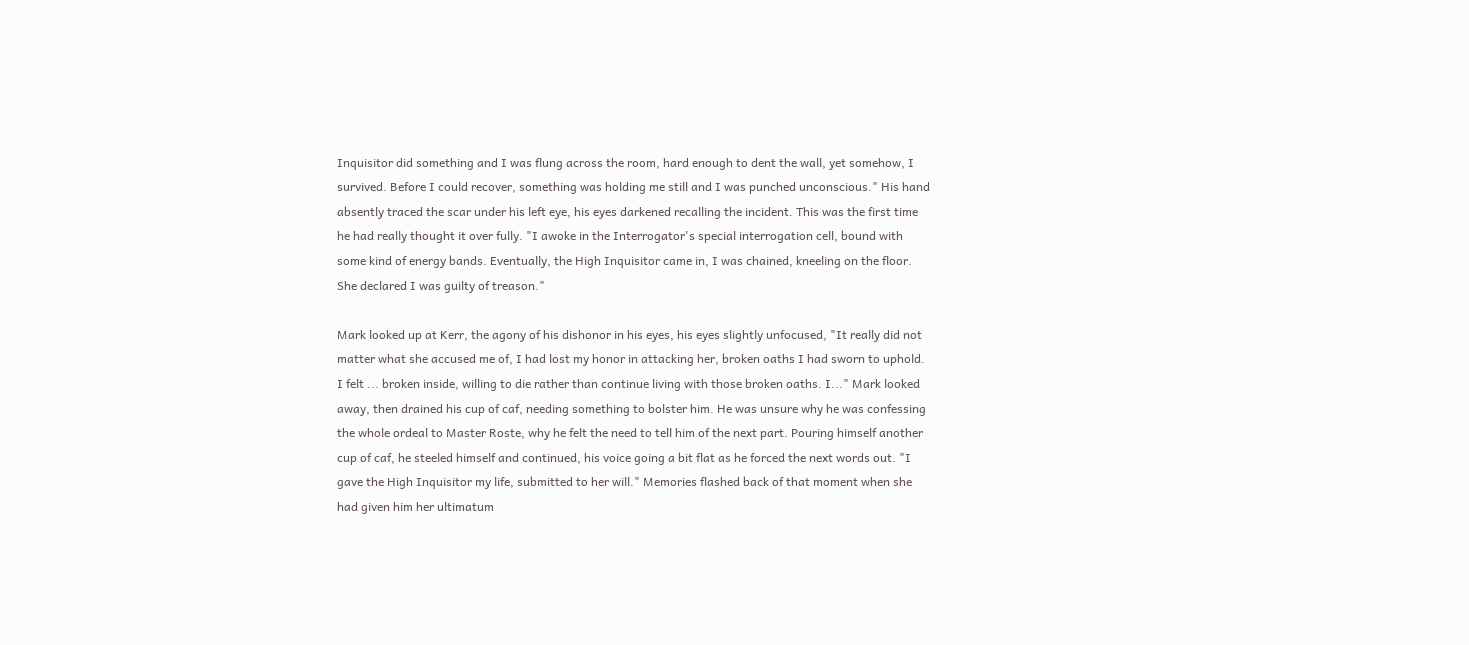Inquisitor did something and I was flung across the room, hard enough to dent the wall, yet somehow, I survived. Before I could recover, something was holding me still and I was punched unconscious." His hand absently traced the scar under his left eye, his eyes darkened recalling the incident. This was the first time he had really thought it over fully. "I awoke in the Interrogator's special interrogation cell, bound with some kind of energy bands. Eventually, the High Inquisitor came in, I was chained, kneeling on the floor. She declared I was guilty of treason."

Mark looked up at Kerr, the agony of his dishonor in his eyes, his eyes slightly unfocused, "It really did not matter what she accused me of, I had lost my honor in attacking her, broken oaths I had sworn to uphold. I felt ... broken inside, willing to die rather than continue living with those broken oaths. I..." Mark looked away, then drained his cup of caf, needing something to bolster him. He was unsure why he was confessing the whole ordeal to Master Roste, why he felt the need to tell him of the next part. Pouring himself another cup of caf, he steeled himself and continued, his voice going a bit flat as he forced the next words out. "I gave the High Inquisitor my life, submitted to her will." Memories flashed back of that moment when she had given him her ultimatum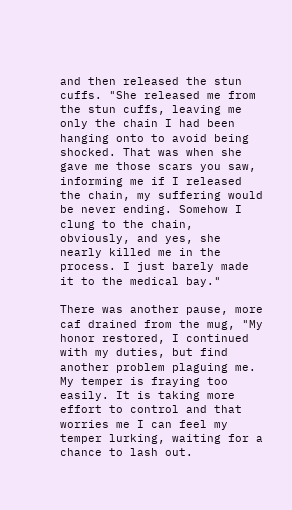and then released the stun cuffs. "She released me from the stun cuffs, leaving me only the chain I had been hanging onto to avoid being shocked. That was when she gave me those scars you saw, informing me if I released the chain, my suffering would be never ending. Somehow I clung to the chain, obviously, and yes, she nearly killed me in the process. I just barely made it to the medical bay."

There was another pause, more caf drained from the mug, "My honor restored, I continued with my duties, but find another problem plaguing me. My temper is fraying too easily. It is taking more effort to control and that worries me I can feel my temper lurking, waiting for a chance to lash out.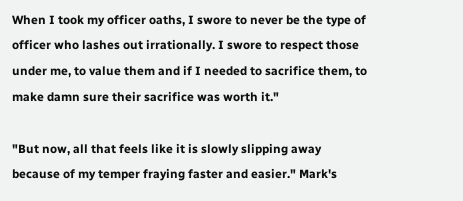When I took my officer oaths, I swore to never be the type of officer who lashes out irrationally. I swore to respect those under me, to value them and if I needed to sacrifice them, to make damn sure their sacrifice was worth it."

"But now, all that feels like it is slowly slipping away because of my temper fraying faster and easier." Mark's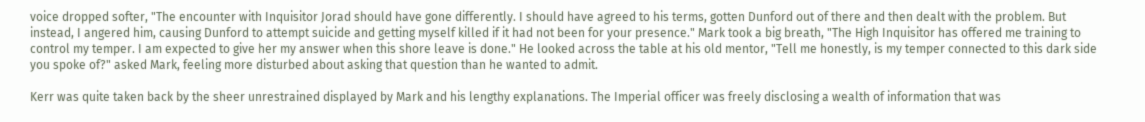voice dropped softer, "The encounter with Inquisitor Jorad should have gone differently. I should have agreed to his terms, gotten Dunford out of there and then dealt with the problem. But instead, I angered him, causing Dunford to attempt suicide and getting myself killed if it had not been for your presence." Mark took a big breath, "The High Inquisitor has offered me training to control my temper. I am expected to give her my answer when this shore leave is done." He looked across the table at his old mentor, "Tell me honestly, is my temper connected to this dark side you spoke of?" asked Mark, feeling more disturbed about asking that question than he wanted to admit.

Kerr was quite taken back by the sheer unrestrained displayed by Mark and his lengthy explanations. The Imperial officer was freely disclosing a wealth of information that was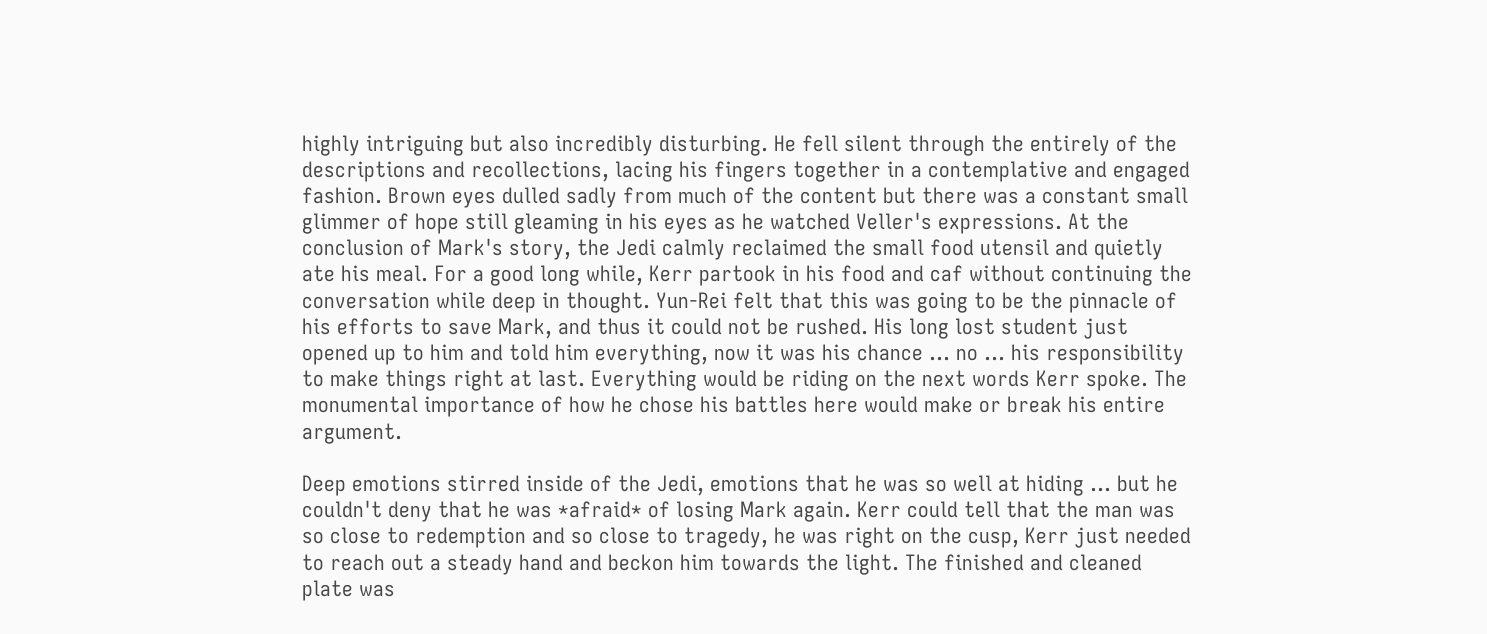highly intriguing but also incredibly disturbing. He fell silent through the entirely of the descriptions and recollections, lacing his fingers together in a contemplative and engaged fashion. Brown eyes dulled sadly from much of the content but there was a constant small glimmer of hope still gleaming in his eyes as he watched Veller's expressions. At the conclusion of Mark's story, the Jedi calmly reclaimed the small food utensil and quietly ate his meal. For a good long while, Kerr partook in his food and caf without continuing the conversation while deep in thought. Yun-Rei felt that this was going to be the pinnacle of his efforts to save Mark, and thus it could not be rushed. His long lost student just opened up to him and told him everything, now it was his chance ... no ... his responsibility to make things right at last. Everything would be riding on the next words Kerr spoke. The monumental importance of how he chose his battles here would make or break his entire argument.

Deep emotions stirred inside of the Jedi, emotions that he was so well at hiding ... but he couldn't deny that he was *afraid* of losing Mark again. Kerr could tell that the man was so close to redemption and so close to tragedy, he was right on the cusp, Kerr just needed to reach out a steady hand and beckon him towards the light. The finished and cleaned plate was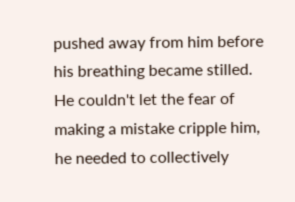pushed away from him before his breathing became stilled. He couldn't let the fear of making a mistake cripple him, he needed to collectively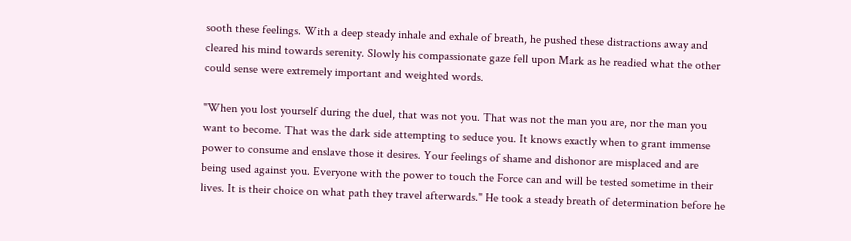sooth these feelings. With a deep steady inhale and exhale of breath, he pushed these distractions away and cleared his mind towards serenity. Slowly his compassionate gaze fell upon Mark as he readied what the other could sense were extremely important and weighted words.

"When you lost yourself during the duel, that was not you. That was not the man you are, nor the man you want to become. That was the dark side attempting to seduce you. It knows exactly when to grant immense power to consume and enslave those it desires. Your feelings of shame and dishonor are misplaced and are being used against you. Everyone with the power to touch the Force can and will be tested sometime in their lives. It is their choice on what path they travel afterwards." He took a steady breath of determination before he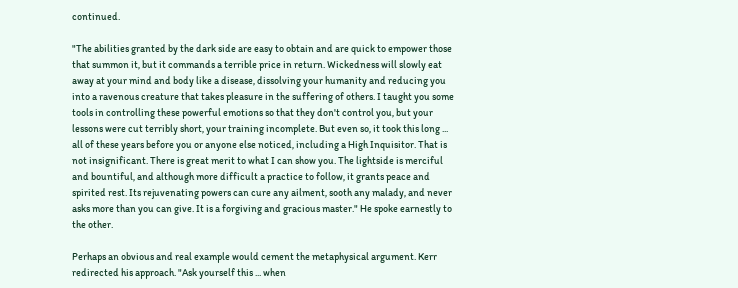continued.

"The abilities granted by the dark side are easy to obtain and are quick to empower those that summon it, but it commands a terrible price in return. Wickedness will slowly eat away at your mind and body like a disease, dissolving your humanity and reducing you into a ravenous creature that takes pleasure in the suffering of others. I taught you some tools in controlling these powerful emotions so that they don't control you, but your lessons were cut terribly short, your training incomplete. But even so, it took this long ... all of these years before you or anyone else noticed, including a High Inquisitor. That is not insignificant. There is great merit to what I can show you. The lightside is merciful and bountiful, and although more difficult a practice to follow, it grants peace and spirited rest. Its rejuvenating powers can cure any ailment, sooth any malady, and never asks more than you can give. It is a forgiving and gracious master." He spoke earnestly to the other.

Perhaps an obvious and real example would cement the metaphysical argument. Kerr redirected his approach. "Ask yourself this ... when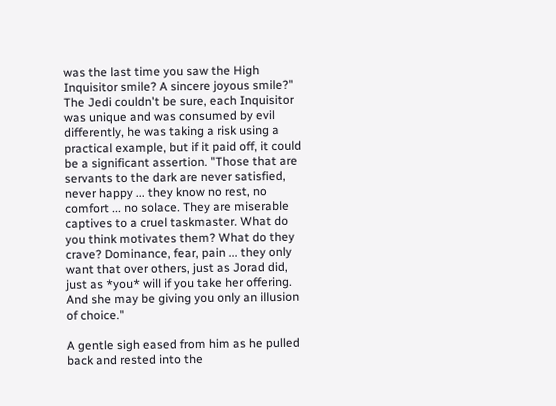was the last time you saw the High Inquisitor smile? A sincere joyous smile?" The Jedi couldn't be sure, each Inquisitor was unique and was consumed by evil differently, he was taking a risk using a practical example, but if it paid off, it could be a significant assertion. "Those that are servants to the dark are never satisfied, never happy ... they know no rest, no comfort ... no solace. They are miserable captives to a cruel taskmaster. What do you think motivates them? What do they crave? Dominance, fear, pain ... they only want that over others, just as Jorad did, just as *you* will if you take her offering. And she may be giving you only an illusion of choice."

A gentle sigh eased from him as he pulled back and rested into the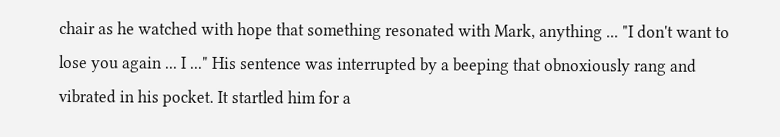chair as he watched with hope that something resonated with Mark, anything ... "I don't want to lose you again ... I ..." His sentence was interrupted by a beeping that obnoxiously rang and vibrated in his pocket. It startled him for a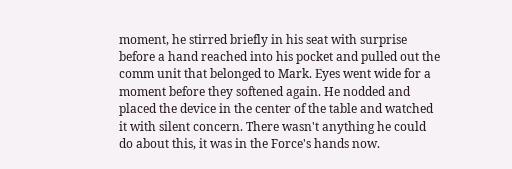moment, he stirred briefly in his seat with surprise before a hand reached into his pocket and pulled out the comm unit that belonged to Mark. Eyes went wide for a moment before they softened again. He nodded and placed the device in the center of the table and watched it with silent concern. There wasn't anything he could do about this, it was in the Force's hands now.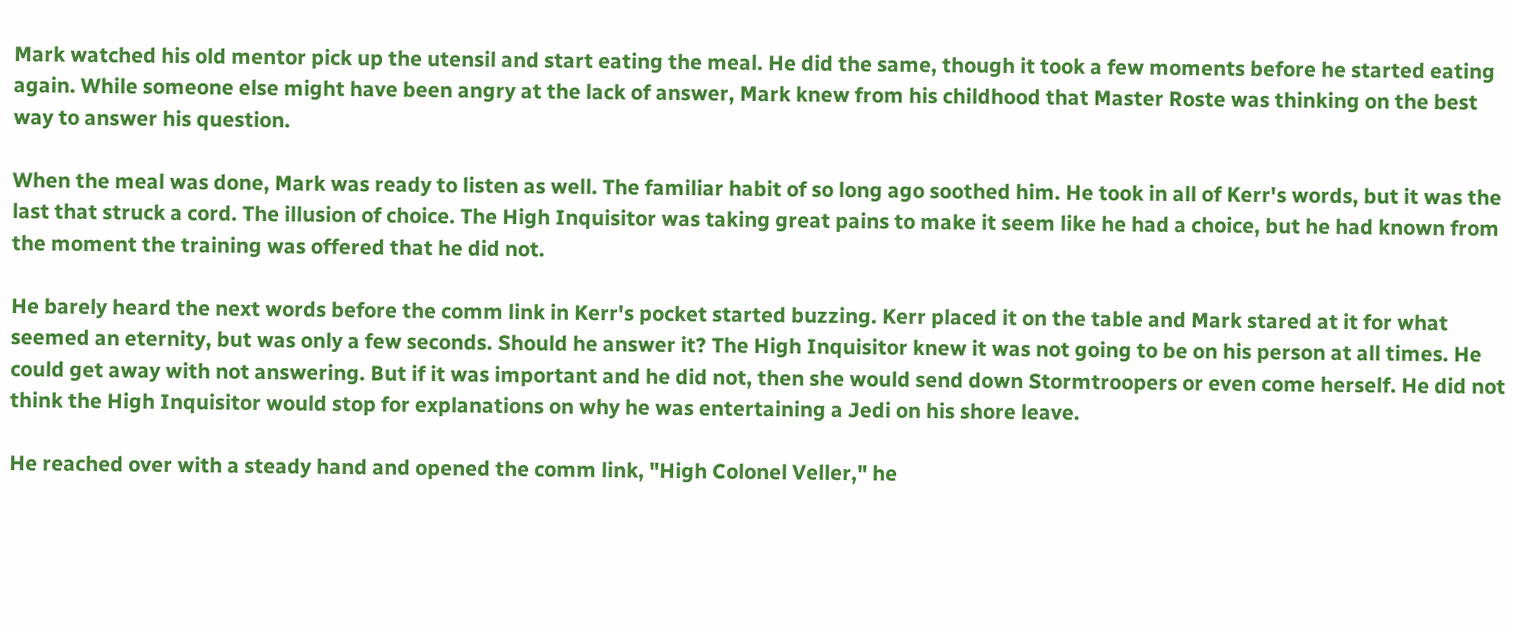Mark watched his old mentor pick up the utensil and start eating the meal. He did the same, though it took a few moments before he started eating again. While someone else might have been angry at the lack of answer, Mark knew from his childhood that Master Roste was thinking on the best way to answer his question.

When the meal was done, Mark was ready to listen as well. The familiar habit of so long ago soothed him. He took in all of Kerr's words, but it was the last that struck a cord. The illusion of choice. The High Inquisitor was taking great pains to make it seem like he had a choice, but he had known from the moment the training was offered that he did not.

He barely heard the next words before the comm link in Kerr's pocket started buzzing. Kerr placed it on the table and Mark stared at it for what seemed an eternity, but was only a few seconds. Should he answer it? The High Inquisitor knew it was not going to be on his person at all times. He could get away with not answering. But if it was important and he did not, then she would send down Stormtroopers or even come herself. He did not think the High Inquisitor would stop for explanations on why he was entertaining a Jedi on his shore leave.

He reached over with a steady hand and opened the comm link, "High Colonel Veller," he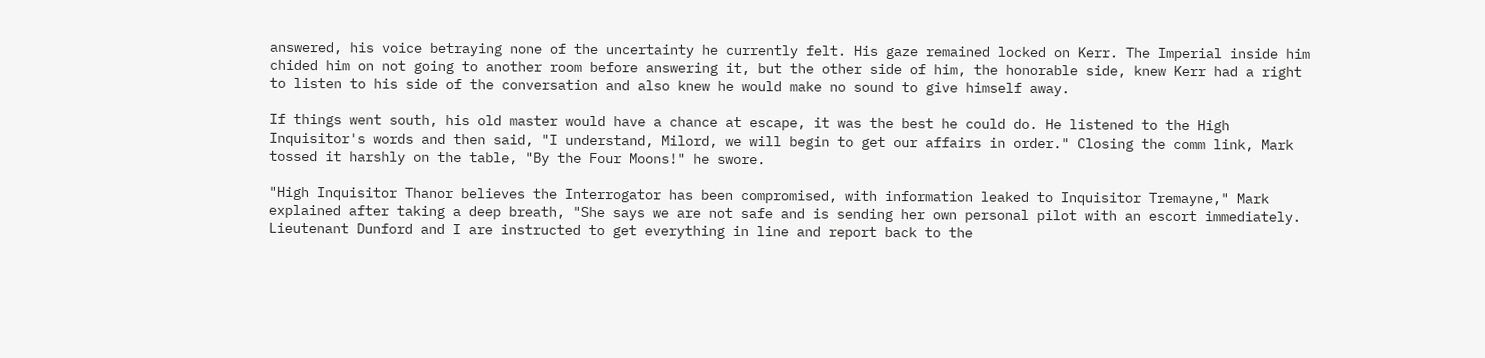answered, his voice betraying none of the uncertainty he currently felt. His gaze remained locked on Kerr. The Imperial inside him chided him on not going to another room before answering it, but the other side of him, the honorable side, knew Kerr had a right to listen to his side of the conversation and also knew he would make no sound to give himself away.

If things went south, his old master would have a chance at escape, it was the best he could do. He listened to the High Inquisitor's words and then said, "I understand, Milord, we will begin to get our affairs in order." Closing the comm link, Mark tossed it harshly on the table, "By the Four Moons!" he swore.

"High Inquisitor Thanor believes the Interrogator has been compromised, with information leaked to Inquisitor Tremayne," Mark explained after taking a deep breath, "She says we are not safe and is sending her own personal pilot with an escort immediately. Lieutenant Dunford and I are instructed to get everything in line and report back to the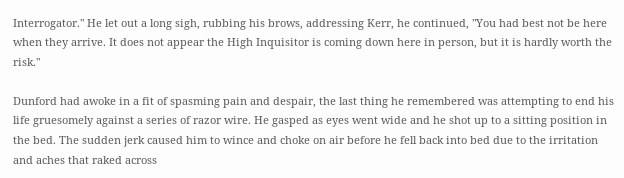Interrogator." He let out a long sigh, rubbing his brows, addressing Kerr, he continued, "You had best not be here when they arrive. It does not appear the High Inquisitor is coming down here in person, but it is hardly worth the risk."

Dunford had awoke in a fit of spasming pain and despair, the last thing he remembered was attempting to end his life gruesomely against a series of razor wire. He gasped as eyes went wide and he shot up to a sitting position in the bed. The sudden jerk caused him to wince and choke on air before he fell back into bed due to the irritation and aches that raked across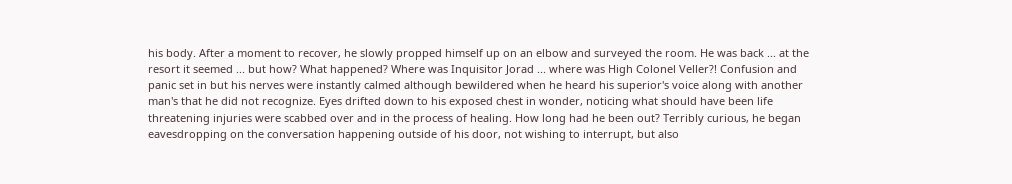his body. After a moment to recover, he slowly propped himself up on an elbow and surveyed the room. He was back ... at the resort it seemed ... but how? What happened? Where was Inquisitor Jorad ... where was High Colonel Veller?! Confusion and panic set in but his nerves were instantly calmed although bewildered when he heard his superior's voice along with another man's that he did not recognize. Eyes drifted down to his exposed chest in wonder, noticing what should have been life threatening injuries were scabbed over and in the process of healing. How long had he been out? Terribly curious, he began eavesdropping on the conversation happening outside of his door, not wishing to interrupt, but also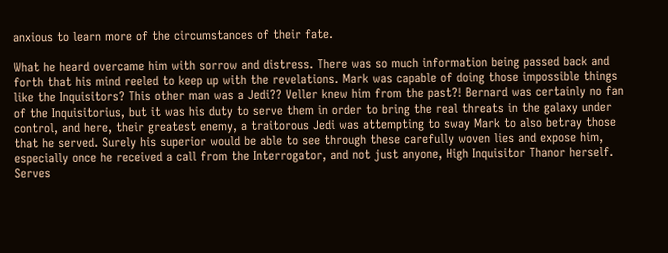anxious to learn more of the circumstances of their fate.

What he heard overcame him with sorrow and distress. There was so much information being passed back and forth that his mind reeled to keep up with the revelations. Mark was capable of doing those impossible things like the Inquisitors? This other man was a Jedi?? Veller knew him from the past?! Bernard was certainly no fan of the Inquisitorius, but it was his duty to serve them in order to bring the real threats in the galaxy under control, and here, their greatest enemy, a traitorous Jedi was attempting to sway Mark to also betray those that he served. Surely his superior would be able to see through these carefully woven lies and expose him, especially once he received a call from the Interrogator, and not just anyone, High Inquisitor Thanor herself. Serves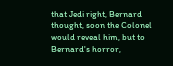that Jedi right, Bernard thought, soon the Colonel would reveal him, but to Bernard's horror,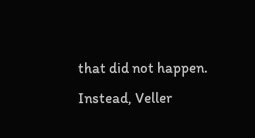that did not happen. Instead, Veller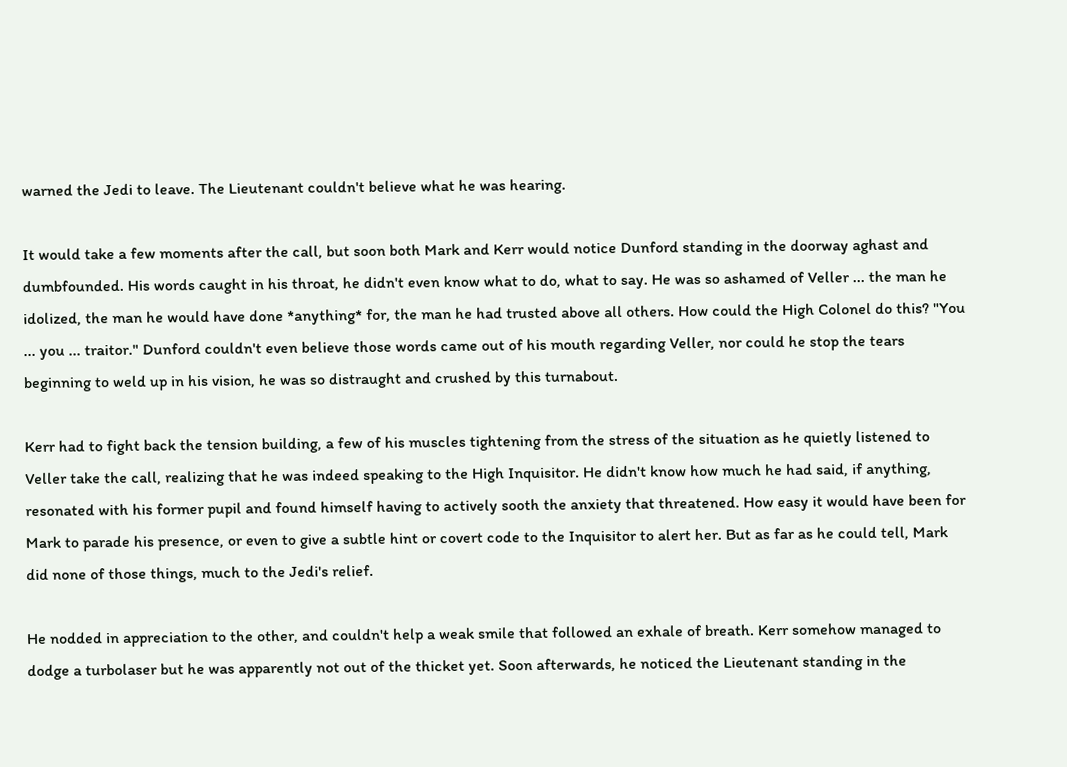warned the Jedi to leave. The Lieutenant couldn't believe what he was hearing.

It would take a few moments after the call, but soon both Mark and Kerr would notice Dunford standing in the doorway aghast and dumbfounded. His words caught in his throat, he didn't even know what to do, what to say. He was so ashamed of Veller ... the man he idolized, the man he would have done *anything* for, the man he had trusted above all others. How could the High Colonel do this? "You ... you ... traitor." Dunford couldn't even believe those words came out of his mouth regarding Veller, nor could he stop the tears beginning to weld up in his vision, he was so distraught and crushed by this turnabout.

Kerr had to fight back the tension building, a few of his muscles tightening from the stress of the situation as he quietly listened to Veller take the call, realizing that he was indeed speaking to the High Inquisitor. He didn't know how much he had said, if anything, resonated with his former pupil and found himself having to actively sooth the anxiety that threatened. How easy it would have been for Mark to parade his presence, or even to give a subtle hint or covert code to the Inquisitor to alert her. But as far as he could tell, Mark did none of those things, much to the Jedi's relief.

He nodded in appreciation to the other, and couldn't help a weak smile that followed an exhale of breath. Kerr somehow managed to dodge a turbolaser but he was apparently not out of the thicket yet. Soon afterwards, he noticed the Lieutenant standing in the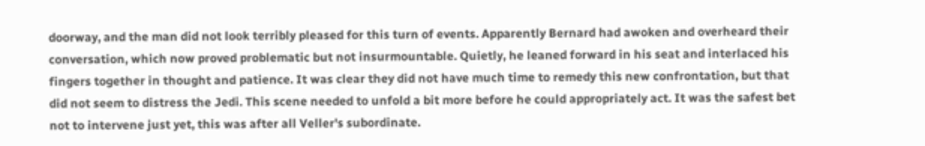doorway, and the man did not look terribly pleased for this turn of events. Apparently Bernard had awoken and overheard their conversation, which now proved problematic but not insurmountable. Quietly, he leaned forward in his seat and interlaced his fingers together in thought and patience. It was clear they did not have much time to remedy this new confrontation, but that did not seem to distress the Jedi. This scene needed to unfold a bit more before he could appropriately act. It was the safest bet not to intervene just yet, this was after all Veller's subordinate.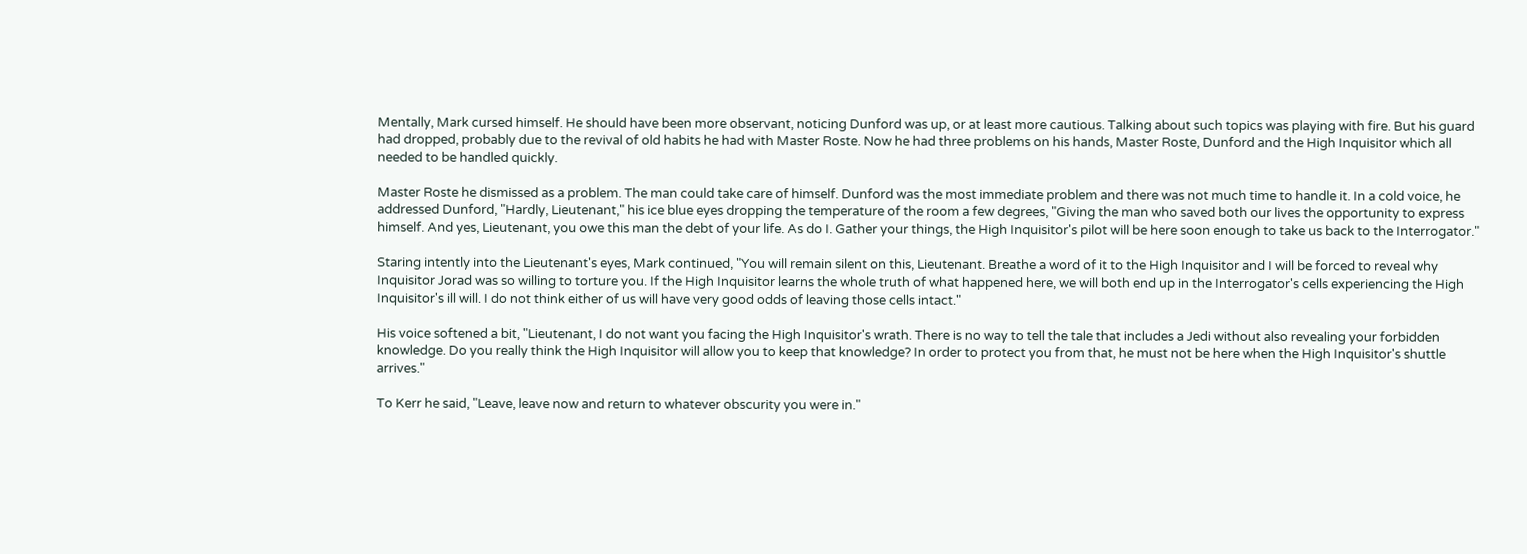Mentally, Mark cursed himself. He should have been more observant, noticing Dunford was up, or at least more cautious. Talking about such topics was playing with fire. But his guard had dropped, probably due to the revival of old habits he had with Master Roste. Now he had three problems on his hands, Master Roste, Dunford and the High Inquisitor which all needed to be handled quickly.

Master Roste he dismissed as a problem. The man could take care of himself. Dunford was the most immediate problem and there was not much time to handle it. In a cold voice, he addressed Dunford, "Hardly, Lieutenant," his ice blue eyes dropping the temperature of the room a few degrees, "Giving the man who saved both our lives the opportunity to express himself. And yes, Lieutenant, you owe this man the debt of your life. As do I. Gather your things, the High Inquisitor's pilot will be here soon enough to take us back to the Interrogator."

Staring intently into the Lieutenant's eyes, Mark continued, "You will remain silent on this, Lieutenant. Breathe a word of it to the High Inquisitor and I will be forced to reveal why Inquisitor Jorad was so willing to torture you. If the High Inquisitor learns the whole truth of what happened here, we will both end up in the Interrogator's cells experiencing the High Inquisitor's ill will. I do not think either of us will have very good odds of leaving those cells intact."

His voice softened a bit, "Lieutenant, I do not want you facing the High Inquisitor's wrath. There is no way to tell the tale that includes a Jedi without also revealing your forbidden knowledge. Do you really think the High Inquisitor will allow you to keep that knowledge? In order to protect you from that, he must not be here when the High Inquisitor's shuttle arrives."

To Kerr he said, "Leave, leave now and return to whatever obscurity you were in."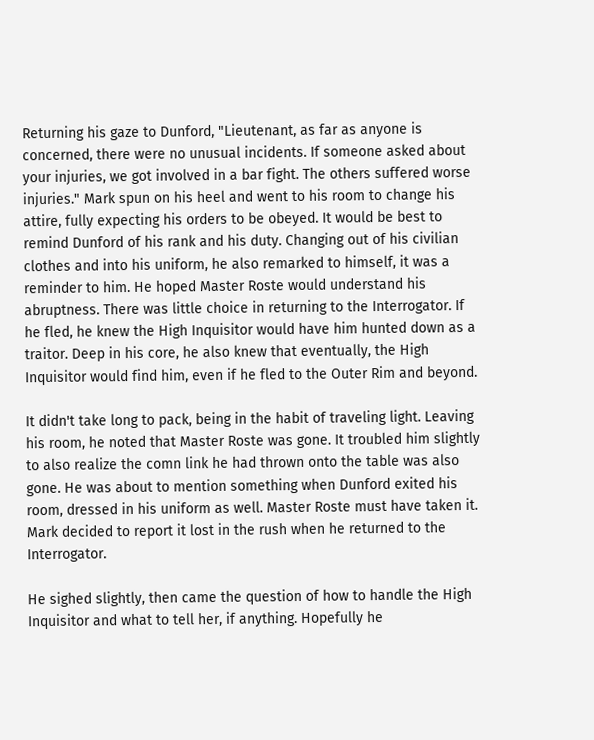Returning his gaze to Dunford, "Lieutenant, as far as anyone is concerned, there were no unusual incidents. If someone asked about your injuries, we got involved in a bar fight. The others suffered worse injuries." Mark spun on his heel and went to his room to change his attire, fully expecting his orders to be obeyed. It would be best to remind Dunford of his rank and his duty. Changing out of his civilian clothes and into his uniform, he also remarked to himself, it was a reminder to him. He hoped Master Roste would understand his abruptness. There was little choice in returning to the Interrogator. If he fled, he knew the High Inquisitor would have him hunted down as a traitor. Deep in his core, he also knew that eventually, the High Inquisitor would find him, even if he fled to the Outer Rim and beyond.

It didn't take long to pack, being in the habit of traveling light. Leaving his room, he noted that Master Roste was gone. It troubled him slightly to also realize the comn link he had thrown onto the table was also gone. He was about to mention something when Dunford exited his room, dressed in his uniform as well. Master Roste must have taken it. Mark decided to report it lost in the rush when he returned to the Interrogator.

He sighed slightly, then came the question of how to handle the High Inquisitor and what to tell her, if anything. Hopefully he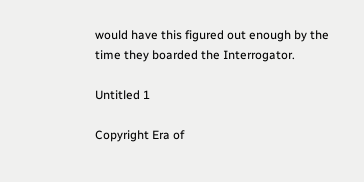would have this figured out enough by the time they boarded the Interrogator.

Untitled 1

Copyright Era of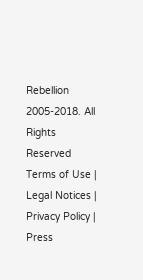Rebellion 2005-2018. All Rights Reserved
Terms of Use | Legal Notices | Privacy Policy | Press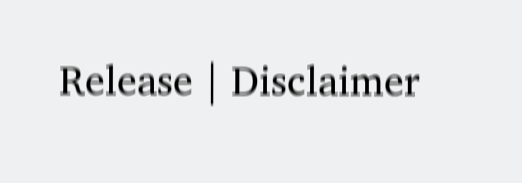Release | Disclaimer